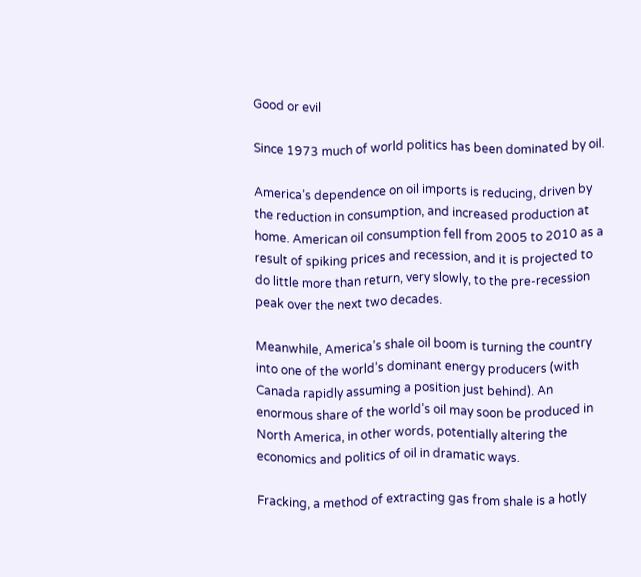Good or evil

Since 1973 much of world politics has been dominated by oil.

America’s dependence on oil imports is reducing, driven by the reduction in consumption, and increased production at home. American oil consumption fell from 2005 to 2010 as a result of spiking prices and recession, and it is projected to do little more than return, very slowly, to the pre-recession peak over the next two decades.

Meanwhile, America’s shale oil boom is turning the country into one of the world’s dominant energy producers (with Canada rapidly assuming a position just behind). An enormous share of the world’s oil may soon be produced in North America, in other words, potentially altering the economics and politics of oil in dramatic ways.

Fracking, a method of extracting gas from shale is a hotly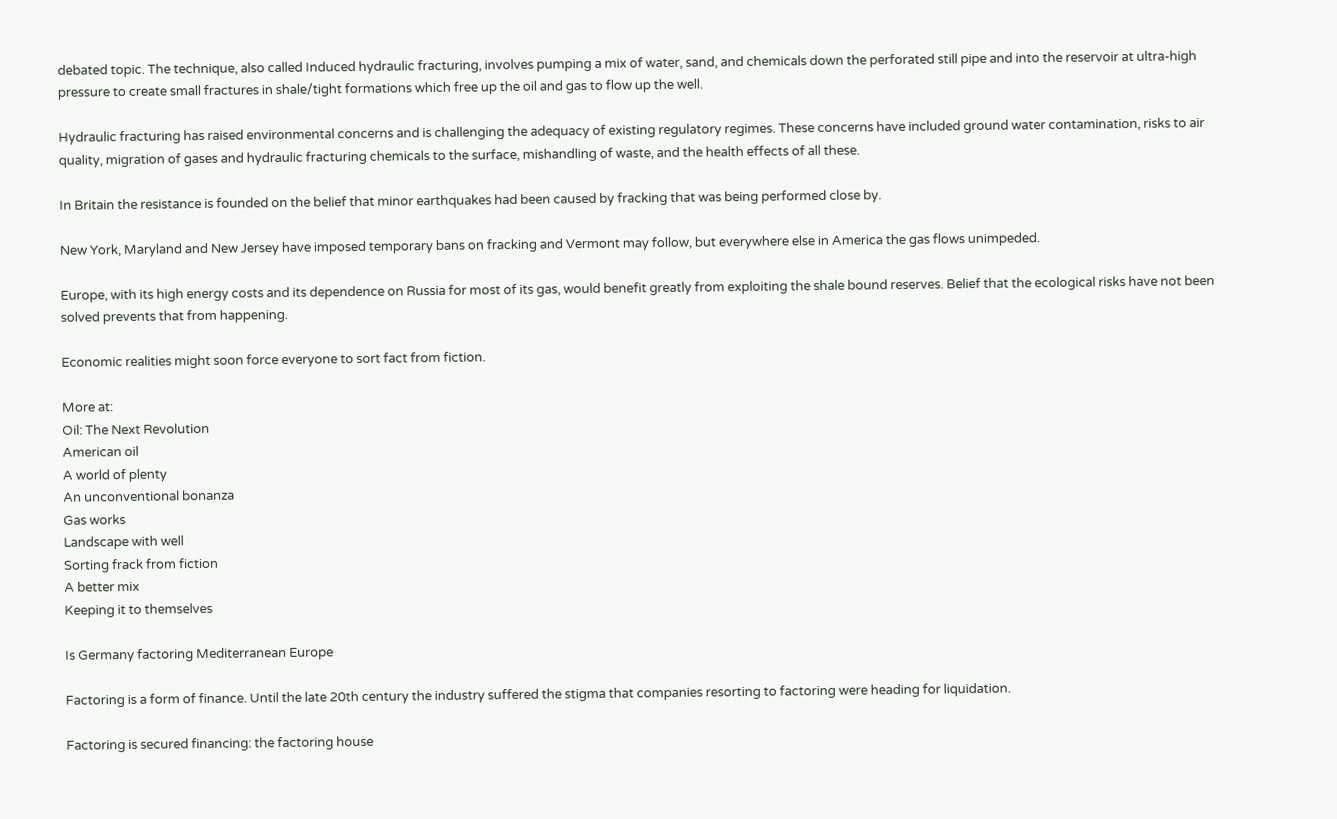debated topic. The technique, also called Induced hydraulic fracturing, involves pumping a mix of water, sand, and chemicals down the perforated still pipe and into the reservoir at ultra-high pressure to create small fractures in shale/tight formations which free up the oil and gas to flow up the well.

Hydraulic fracturing has raised environmental concerns and is challenging the adequacy of existing regulatory regimes. These concerns have included ground water contamination, risks to air quality, migration of gases and hydraulic fracturing chemicals to the surface, mishandling of waste, and the health effects of all these.

In Britain the resistance is founded on the belief that minor earthquakes had been caused by fracking that was being performed close by.

New York, Maryland and New Jersey have imposed temporary bans on fracking and Vermont may follow, but everywhere else in America the gas flows unimpeded.

Europe, with its high energy costs and its dependence on Russia for most of its gas, would benefit greatly from exploiting the shale bound reserves. Belief that the ecological risks have not been solved prevents that from happening.

Economic realities might soon force everyone to sort fact from fiction.

More at:
Oil: The Next Revolution
American oil
A world of plenty
An unconventional bonanza
Gas works
Landscape with well
Sorting frack from fiction
A better mix
Keeping it to themselves

Is Germany factoring Mediterranean Europe

Factoring is a form of finance. Until the late 20th century the industry suffered the stigma that companies resorting to factoring were heading for liquidation.

Factoring is secured financing: the factoring house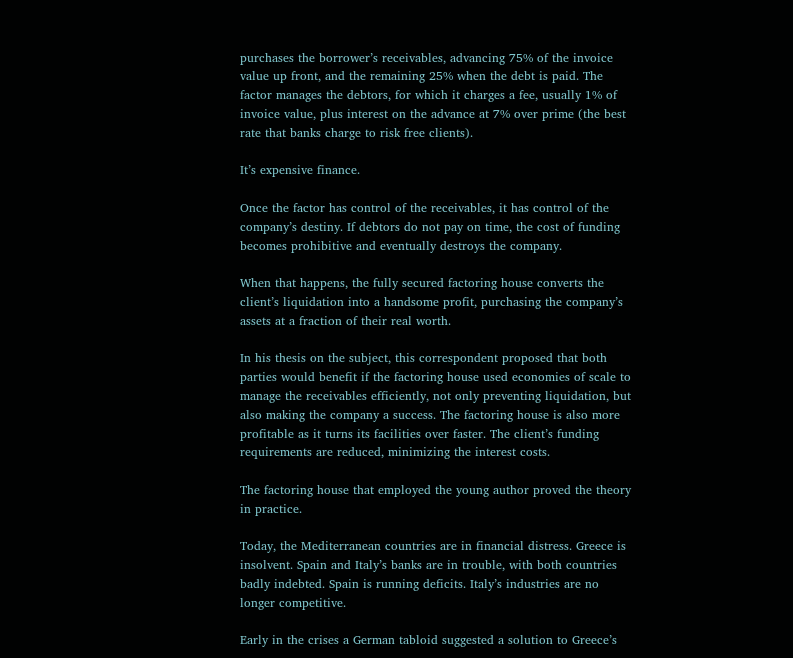purchases the borrower’s receivables, advancing 75% of the invoice value up front, and the remaining 25% when the debt is paid. The factor manages the debtors, for which it charges a fee, usually 1% of invoice value, plus interest on the advance at 7% over prime (the best rate that banks charge to risk free clients).

It’s expensive finance.

Once the factor has control of the receivables, it has control of the company’s destiny. If debtors do not pay on time, the cost of funding becomes prohibitive and eventually destroys the company.

When that happens, the fully secured factoring house converts the client’s liquidation into a handsome profit, purchasing the company’s assets at a fraction of their real worth.

In his thesis on the subject, this correspondent proposed that both parties would benefit if the factoring house used economies of scale to manage the receivables efficiently, not only preventing liquidation, but also making the company a success. The factoring house is also more profitable as it turns its facilities over faster. The client’s funding requirements are reduced, minimizing the interest costs.

The factoring house that employed the young author proved the theory in practice.

Today, the Mediterranean countries are in financial distress. Greece is insolvent. Spain and Italy’s banks are in trouble, with both countries badly indebted. Spain is running deficits. Italy’s industries are no longer competitive.

Early in the crises a German tabloid suggested a solution to Greece’s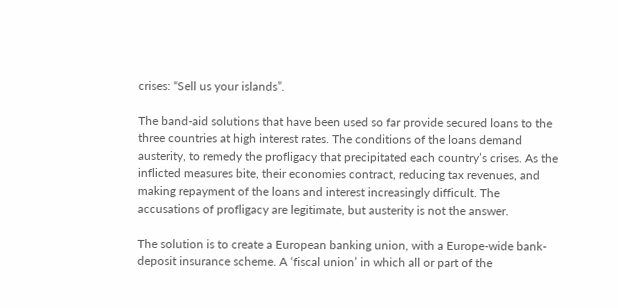crises: “Sell us your islands”.

The band-aid solutions that have been used so far provide secured loans to the three countries at high interest rates. The conditions of the loans demand austerity, to remedy the profligacy that precipitated each country’s crises. As the inflicted measures bite, their economies contract, reducing tax revenues, and making repayment of the loans and interest increasingly difficult. The accusations of profligacy are legitimate, but austerity is not the answer.

The solution is to create a European banking union, with a Europe-wide bank-deposit insurance scheme. A ‘fiscal union’ in which all or part of the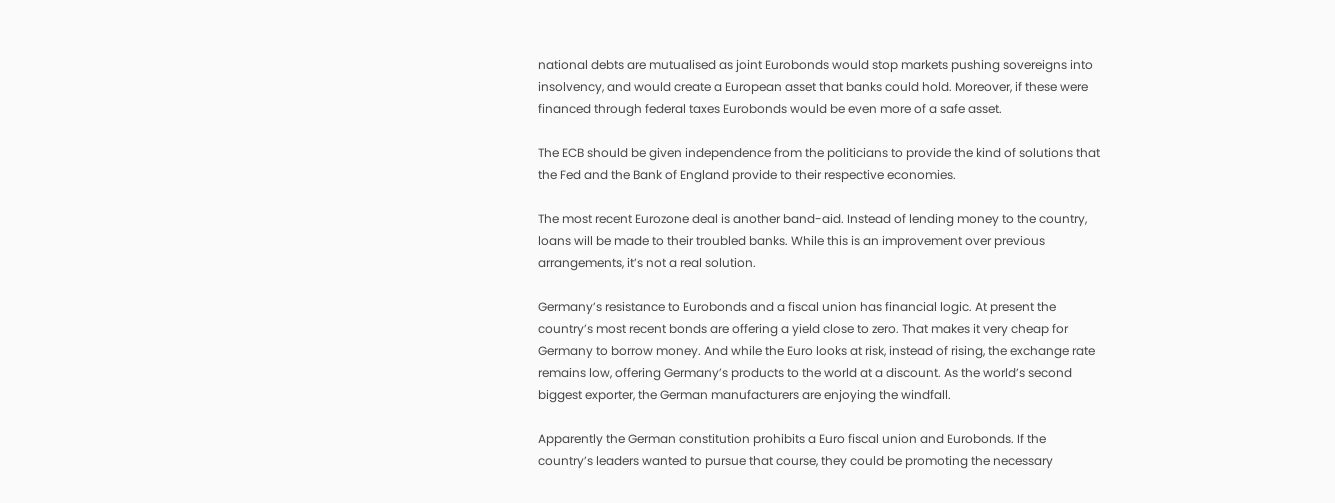national debts are mutualised as joint Eurobonds would stop markets pushing sovereigns into insolvency, and would create a European asset that banks could hold. Moreover, if these were financed through federal taxes Eurobonds would be even more of a safe asset.

The ECB should be given independence from the politicians to provide the kind of solutions that the Fed and the Bank of England provide to their respective economies.

The most recent Eurozone deal is another band-aid. Instead of lending money to the country, loans will be made to their troubled banks. While this is an improvement over previous arrangements, it’s not a real solution.

Germany’s resistance to Eurobonds and a fiscal union has financial logic. At present the country’s most recent bonds are offering a yield close to zero. That makes it very cheap for Germany to borrow money. And while the Euro looks at risk, instead of rising, the exchange rate remains low, offering Germany’s products to the world at a discount. As the world’s second biggest exporter, the German manufacturers are enjoying the windfall.

Apparently the German constitution prohibits a Euro fiscal union and Eurobonds. If the country’s leaders wanted to pursue that course, they could be promoting the necessary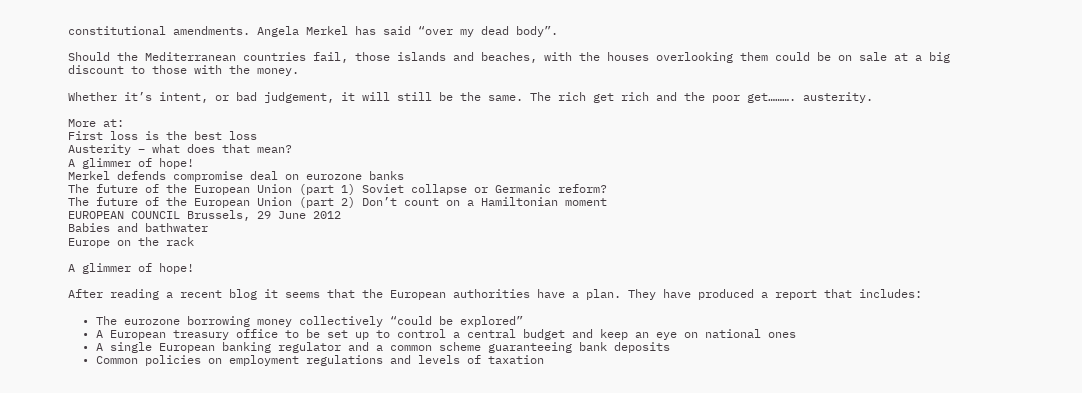constitutional amendments. Angela Merkel has said “over my dead body”.

Should the Mediterranean countries fail, those islands and beaches, with the houses overlooking them could be on sale at a big discount to those with the money.

Whether it’s intent, or bad judgement, it will still be the same. The rich get rich and the poor get………. austerity.

More at:
First loss is the best loss
Austerity – what does that mean?
A glimmer of hope!
Merkel defends compromise deal on eurozone banks
The future of the European Union (part 1) Soviet collapse or Germanic reform?
The future of the European Union (part 2) Don’t count on a Hamiltonian moment
EUROPEAN COUNCIL Brussels, 29 June 2012
Babies and bathwater
Europe on the rack

A glimmer of hope!

After reading a recent blog it seems that the European authorities have a plan. They have produced a report that includes:

  • The eurozone borrowing money collectively “could be explored”
  • A European treasury office to be set up to control a central budget and keep an eye on national ones
  • A single European banking regulator and a common scheme guaranteeing bank deposits
  • Common policies on employment regulations and levels of taxation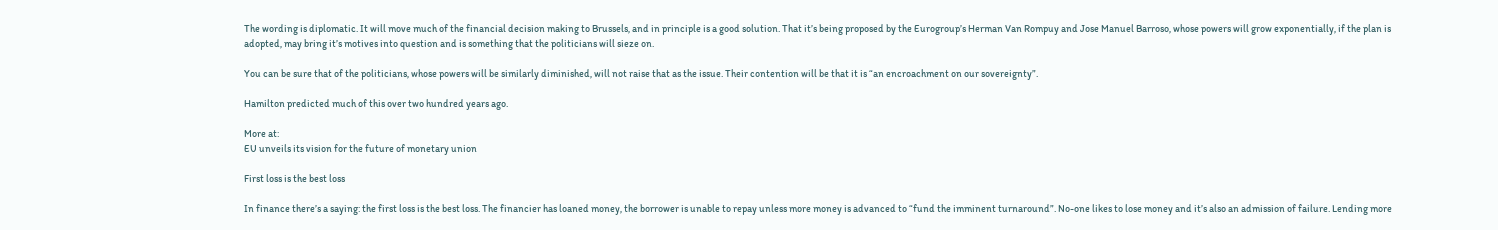The wording is diplomatic. It will move much of the financial decision making to Brussels, and in principle is a good solution. That it’s being proposed by the Eurogroup’s Herman Van Rompuy and Jose Manuel Barroso, whose powers will grow exponentially, if the plan is adopted, may bring it’s motives into question and is something that the politicians will sieze on.

You can be sure that of the politicians, whose powers will be similarly diminished, will not raise that as the issue. Their contention will be that it is “an encroachment on our sovereignty”.

Hamilton predicted much of this over two hundred years ago.

More at:
EU unveils its vision for the future of monetary union

First loss is the best loss

In finance there’s a saying: the first loss is the best loss. The financier has loaned money, the borrower is unable to repay unless more money is advanced to “fund the imminent turnaround”. No-one likes to lose money and it’s also an admission of failure. Lending more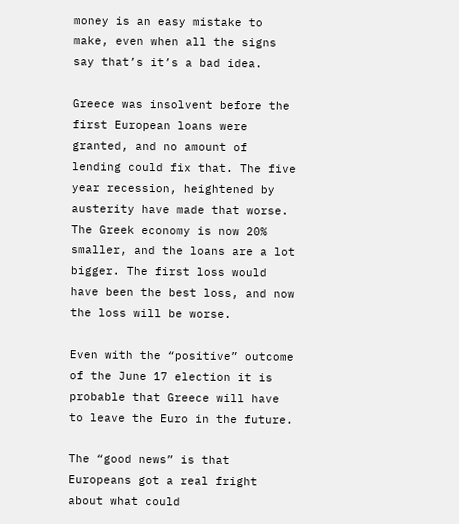money is an easy mistake to make, even when all the signs say that’s it’s a bad idea.

Greece was insolvent before the first European loans were granted, and no amount of lending could fix that. The five year recession, heightened by austerity have made that worse. The Greek economy is now 20% smaller, and the loans are a lot bigger. The first loss would have been the best loss, and now the loss will be worse.

Even with the “positive” outcome of the June 17 election it is probable that Greece will have to leave the Euro in the future.

The “good news” is that Europeans got a real fright about what could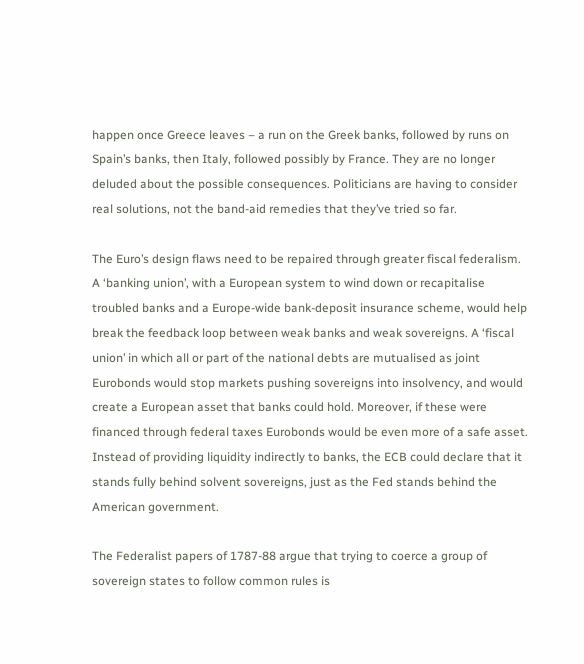happen once Greece leaves – a run on the Greek banks, followed by runs on Spain’s banks, then Italy, followed possibly by France. They are no longer deluded about the possible consequences. Politicians are having to consider real solutions, not the band-aid remedies that they’ve tried so far.

The Euro’s design flaws need to be repaired through greater fiscal federalism. A ‘banking union’, with a European system to wind down or recapitalise troubled banks and a Europe-wide bank-deposit insurance scheme, would help break the feedback loop between weak banks and weak sovereigns. A ‘fiscal union’ in which all or part of the national debts are mutualised as joint Eurobonds would stop markets pushing sovereigns into insolvency, and would create a European asset that banks could hold. Moreover, if these were financed through federal taxes Eurobonds would be even more of a safe asset. Instead of providing liquidity indirectly to banks, the ECB could declare that it stands fully behind solvent sovereigns, just as the Fed stands behind the American government.

The Federalist papers of 1787-88 argue that trying to coerce a group of sovereign states to follow common rules is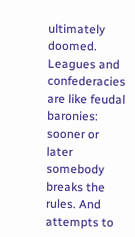ultimately doomed. Leagues and confederacies are like feudal baronies: sooner or later somebody breaks the rules. And attempts to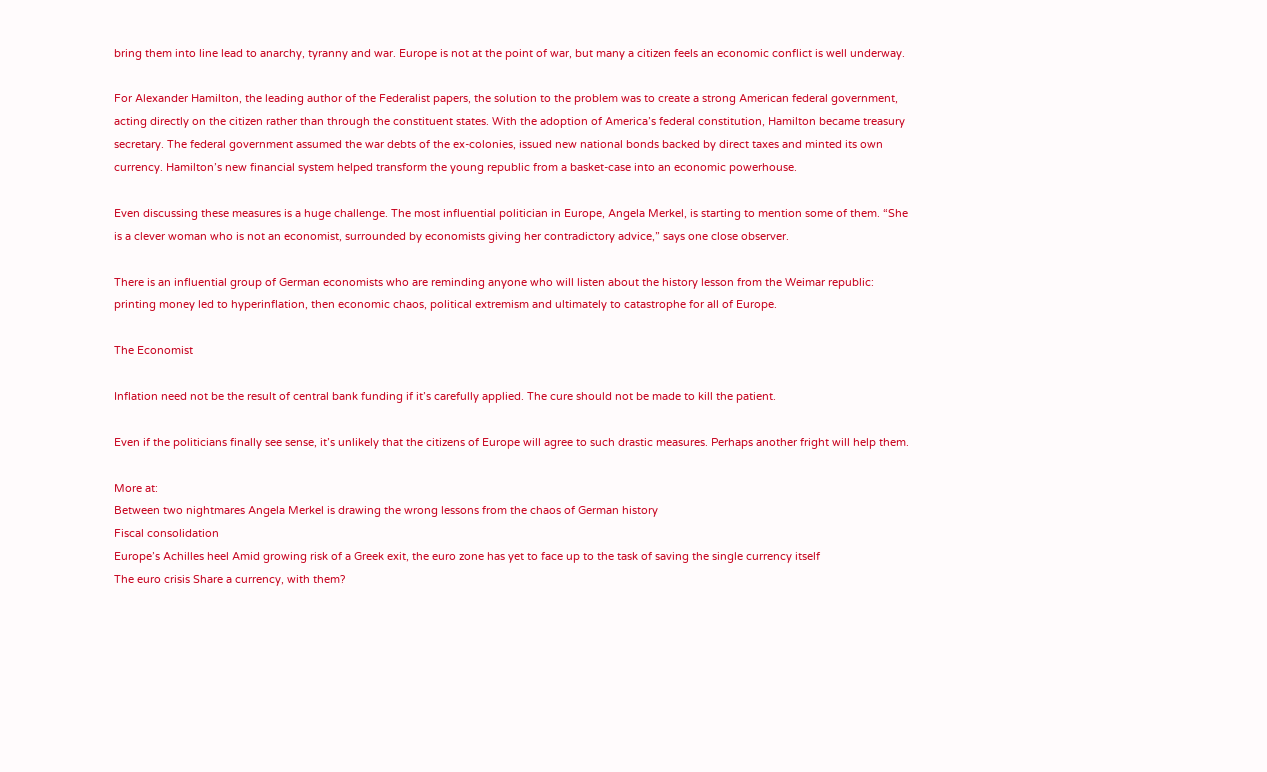bring them into line lead to anarchy, tyranny and war. Europe is not at the point of war, but many a citizen feels an economic conflict is well underway.

For Alexander Hamilton, the leading author of the Federalist papers, the solution to the problem was to create a strong American federal government, acting directly on the citizen rather than through the constituent states. With the adoption of America’s federal constitution, Hamilton became treasury secretary. The federal government assumed the war debts of the ex-colonies, issued new national bonds backed by direct taxes and minted its own currency. Hamilton’s new financial system helped transform the young republic from a basket-case into an economic powerhouse.

Even discussing these measures is a huge challenge. The most influential politician in Europe, Angela Merkel, is starting to mention some of them. “She is a clever woman who is not an economist, surrounded by economists giving her contradictory advice,” says one close observer.

There is an influential group of German economists who are reminding anyone who will listen about the history lesson from the Weimar republic: printing money led to hyperinflation, then economic chaos, political extremism and ultimately to catastrophe for all of Europe.

The Economist

Inflation need not be the result of central bank funding if it’s carefully applied. The cure should not be made to kill the patient.

Even if the politicians finally see sense, it’s unlikely that the citizens of Europe will agree to such drastic measures. Perhaps another fright will help them.

More at:
Between two nightmares Angela Merkel is drawing the wrong lessons from the chaos of German history
Fiscal consolidation
Europe’s Achilles heel Amid growing risk of a Greek exit, the euro zone has yet to face up to the task of saving the single currency itself
The euro crisis Share a currency, with them?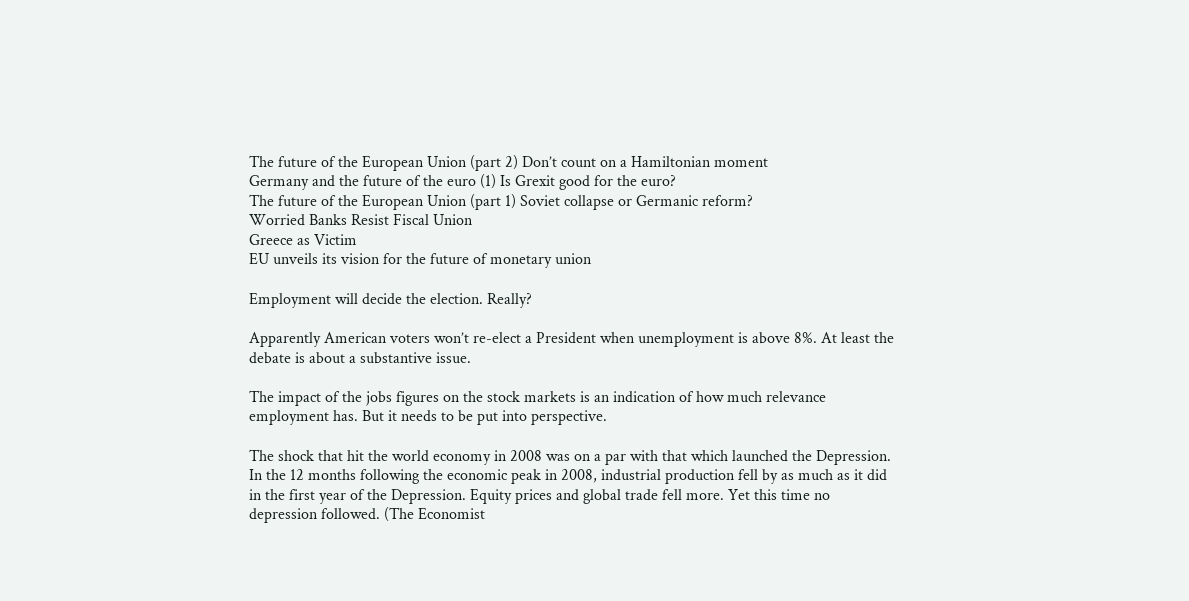The future of the European Union (part 2) Don’t count on a Hamiltonian moment
Germany and the future of the euro (1) Is Grexit good for the euro?
The future of the European Union (part 1) Soviet collapse or Germanic reform?
Worried Banks Resist Fiscal Union
Greece as Victim
EU unveils its vision for the future of monetary union

Employment will decide the election. Really?

Apparently American voters won’t re-elect a President when unemployment is above 8%. At least the debate is about a substantive issue.

The impact of the jobs figures on the stock markets is an indication of how much relevance employment has. But it needs to be put into perspective.

The shock that hit the world economy in 2008 was on a par with that which launched the Depression. In the 12 months following the economic peak in 2008, industrial production fell by as much as it did in the first year of the Depression. Equity prices and global trade fell more. Yet this time no depression followed. (The Economist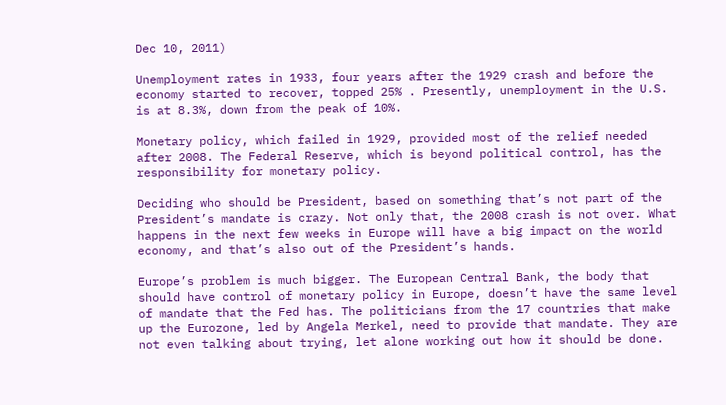Dec 10, 2011)

Unemployment rates in 1933, four years after the 1929 crash and before the economy started to recover, topped 25% . Presently, unemployment in the U.S. is at 8.3%, down from the peak of 10%.

Monetary policy, which failed in 1929, provided most of the relief needed after 2008. The Federal Reserve, which is beyond political control, has the responsibility for monetary policy.

Deciding who should be President, based on something that’s not part of the President’s mandate is crazy. Not only that, the 2008 crash is not over. What happens in the next few weeks in Europe will have a big impact on the world economy, and that’s also out of the President’s hands.

Europe’s problem is much bigger. The European Central Bank, the body that should have control of monetary policy in Europe, doesn’t have the same level of mandate that the Fed has. The politicians from the 17 countries that make up the Eurozone, led by Angela Merkel, need to provide that mandate. They are not even talking about trying, let alone working out how it should be done.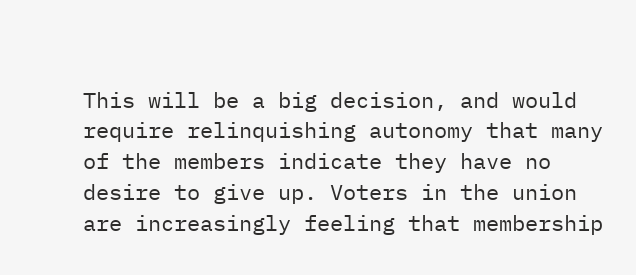This will be a big decision, and would require relinquishing autonomy that many of the members indicate they have no desire to give up. Voters in the union are increasingly feeling that membership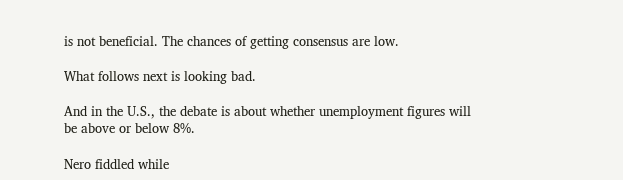is not beneficial. The chances of getting consensus are low.

What follows next is looking bad.

And in the U.S., the debate is about whether unemployment figures will be above or below 8%.

Nero fiddled while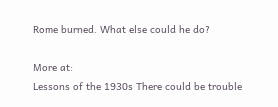Rome burned. What else could he do?

More at:
Lessons of the 1930s There could be trouble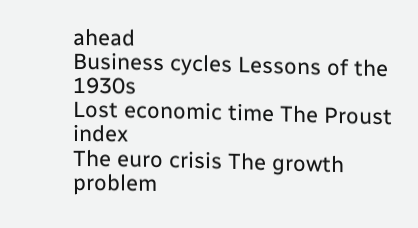ahead
Business cycles Lessons of the 1930s
Lost economic time The Proust index
The euro crisis The growth problem